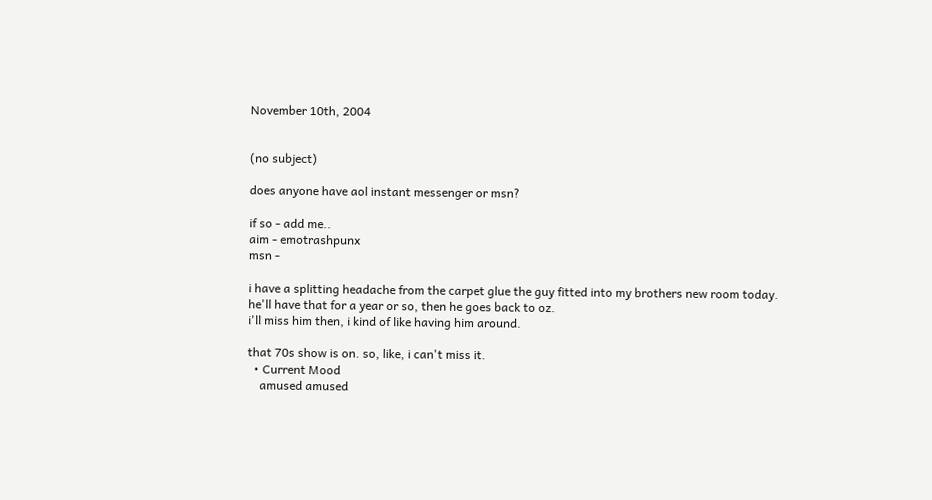November 10th, 2004


(no subject)

does anyone have aol instant messenger or msn?

if so - add me..
aim - emotrashpunx
msn -

i have a splitting headache from the carpet glue the guy fitted into my brothers new room today.
he'll have that for a year or so, then he goes back to oz.
i'll miss him then, i kind of like having him around.

that 70s show is on. so, like, i can't miss it.
  • Current Mood
    amused amused